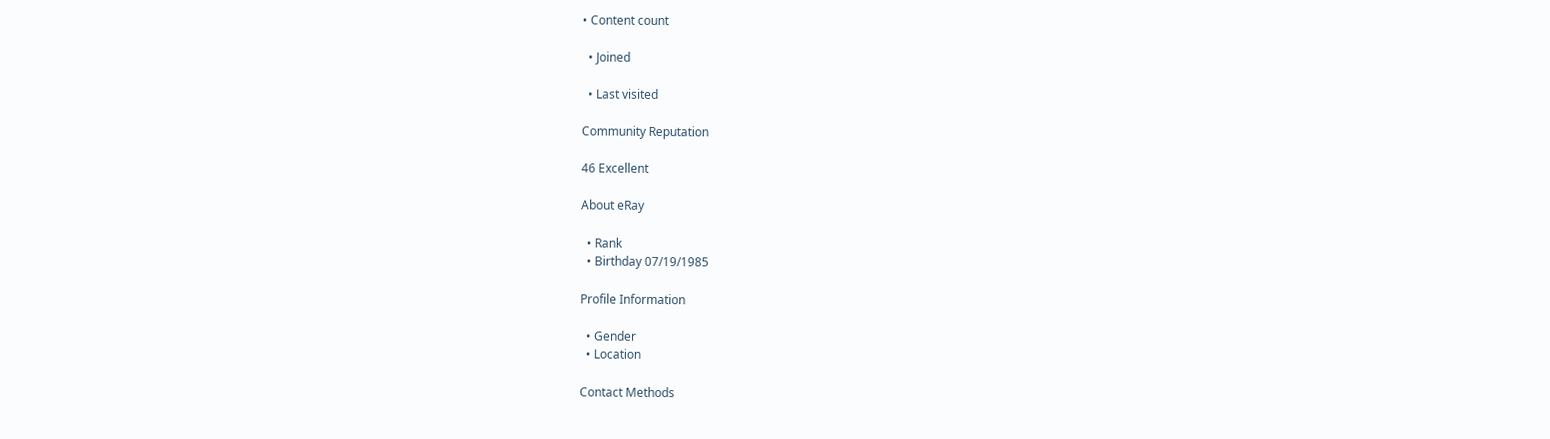• Content count

  • Joined

  • Last visited

Community Reputation

46 Excellent

About eRay

  • Rank
  • Birthday 07/19/1985

Profile Information

  • Gender
  • Location

Contact Methods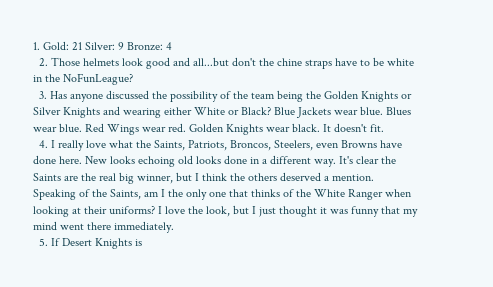1. Gold: 21 Silver: 9 Bronze: 4
  2. Those helmets look good and all...but don't the chine straps have to be white in the NoFunLeague?
  3. Has anyone discussed the possibility of the team being the Golden Knights or Silver Knights and wearing either White or Black? Blue Jackets wear blue. Blues wear blue. Red Wings wear red. Golden Knights wear black. It doesn't fit.
  4. I really love what the Saints, Patriots, Broncos, Steelers, even Browns have done here. New looks echoing old looks done in a different way. It's clear the Saints are the real big winner, but I think the others deserved a mention. Speaking of the Saints, am I the only one that thinks of the White Ranger when looking at their uniforms? I love the look, but I just thought it was funny that my mind went there immediately.
  5. If Desert Knights is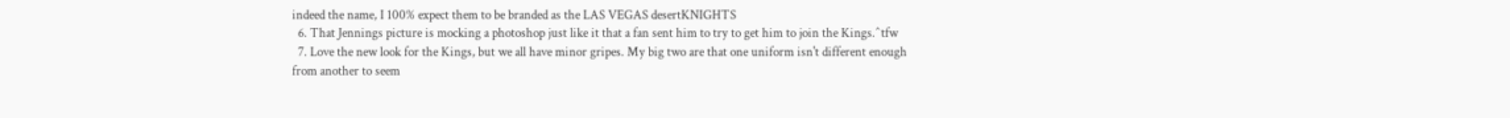indeed the name, I 100% expect them to be branded as the LAS VEGAS desertKNIGHTS
  6. That Jennings picture is mocking a photoshop just like it that a fan sent him to try to get him to join the Kings.^tfw
  7. Love the new look for the Kings, but we all have minor gripes. My big two are that one uniform isn't different enough from another to seem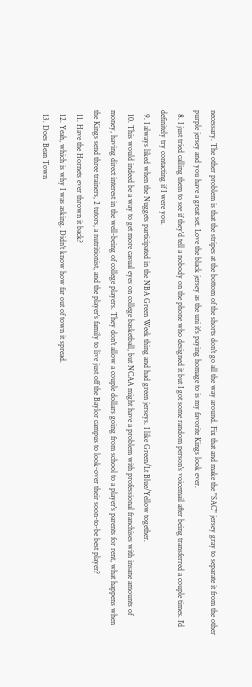necessary. The other problem is that the stripes at the bottom of the shorts don't go all the way around. Fix that and make the "SAC" jersey gray to separate it from the other purple jersey and you have a great set. Love the black jersey as the uni it's paying homage to is my favorite Kings look ever.
  8. I just tried calling them to see if they'd tell a nobody on the phone who designed it but I got some random person's voicemail after being transferred a couple times. I'd definitely try contacting if I were you.
  9. I always liked when the Nuggets participated in the NBA Green Week thing and had green jerseys. I like Green/Lt Blue/Yellow together.
  10. This would indeed be a way to get more casual eyes on college basketball, but NCAA might have a problem with professional franchises with insane amounts of money, having direct interest in the well-being of college players. They don't allow a couple dollars going from school to a player's parents for rent, what happens when the Kings send three trainers, 2 tutors, a nutritionist, and the player's family to live just off the Baylor campus to look-over their soon-to-be best player?
  11. Have the Hornets ever thrown it back?
  12. Yeah, which is why I was asking. Didn't know how far out of town it spread.
  13. Does Bean Town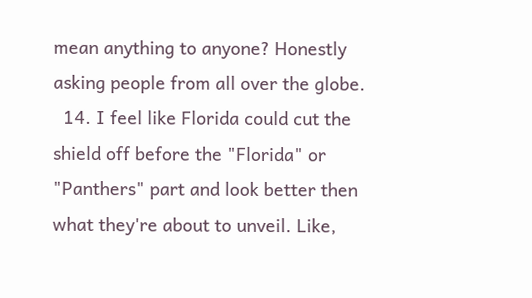mean anything to anyone? Honestly asking people from all over the globe.
  14. I feel like Florida could cut the shield off before the "Florida" or "Panthers" part and look better then what they're about to unveil. Like,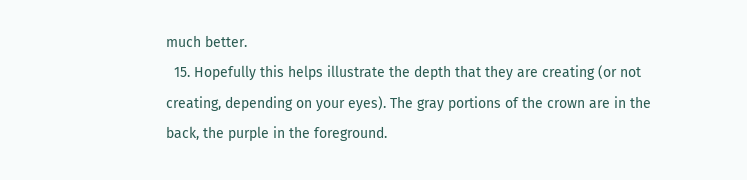much better.
  15. Hopefully this helps illustrate the depth that they are creating (or not creating, depending on your eyes). The gray portions of the crown are in the back, the purple in the foreground.